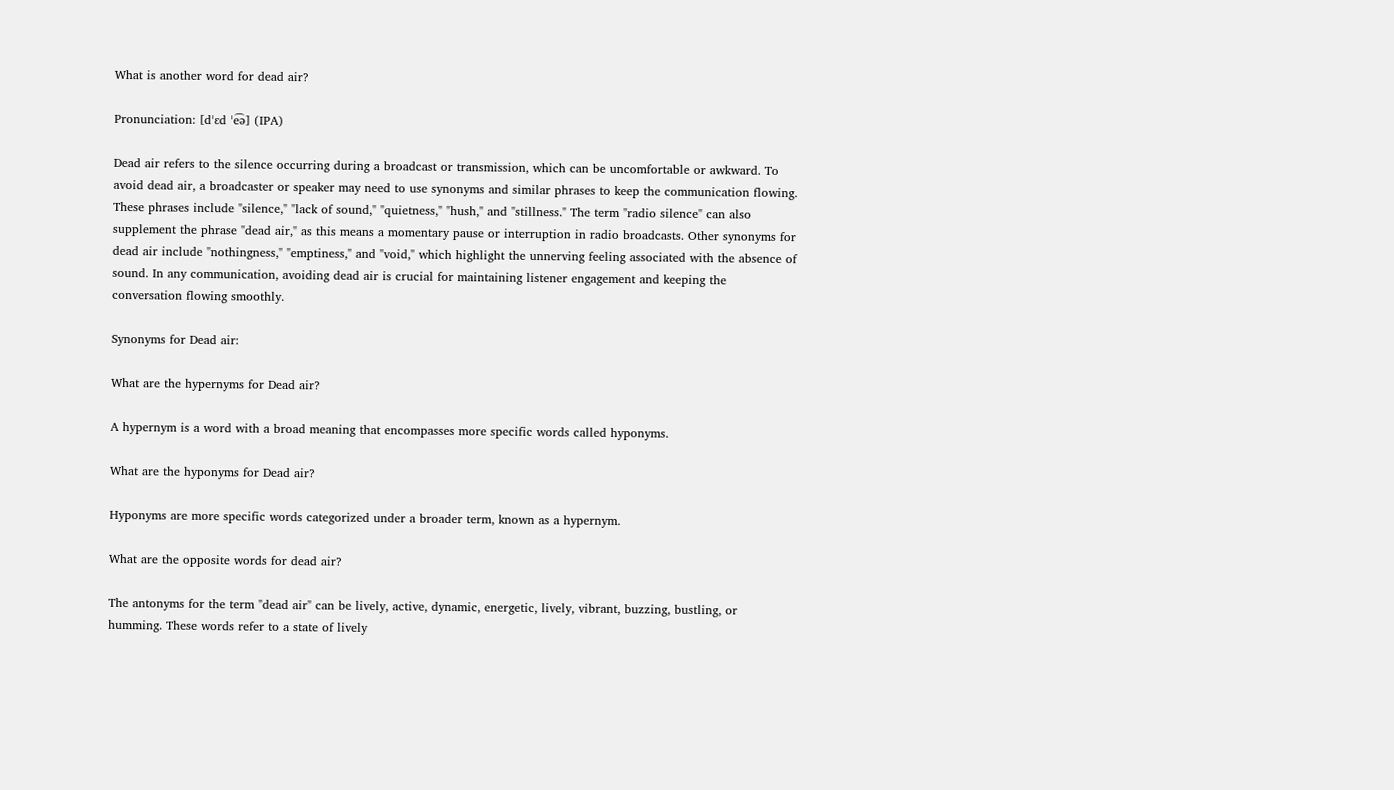What is another word for dead air?

Pronunciation: [dˈɛd ˈe͡ə] (IPA)

Dead air refers to the silence occurring during a broadcast or transmission, which can be uncomfortable or awkward. To avoid dead air, a broadcaster or speaker may need to use synonyms and similar phrases to keep the communication flowing. These phrases include "silence," "lack of sound," "quietness," "hush," and "stillness." The term "radio silence" can also supplement the phrase "dead air," as this means a momentary pause or interruption in radio broadcasts. Other synonyms for dead air include "nothingness," "emptiness," and "void," which highlight the unnerving feeling associated with the absence of sound. In any communication, avoiding dead air is crucial for maintaining listener engagement and keeping the conversation flowing smoothly.

Synonyms for Dead air:

What are the hypernyms for Dead air?

A hypernym is a word with a broad meaning that encompasses more specific words called hyponyms.

What are the hyponyms for Dead air?

Hyponyms are more specific words categorized under a broader term, known as a hypernym.

What are the opposite words for dead air?

The antonyms for the term "dead air" can be lively, active, dynamic, energetic, lively, vibrant, buzzing, bustling, or humming. These words refer to a state of lively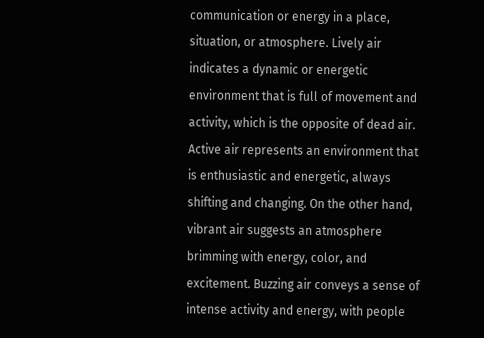communication or energy in a place, situation, or atmosphere. Lively air indicates a dynamic or energetic environment that is full of movement and activity, which is the opposite of dead air. Active air represents an environment that is enthusiastic and energetic, always shifting and changing. On the other hand, vibrant air suggests an atmosphere brimming with energy, color, and excitement. Buzzing air conveys a sense of intense activity and energy, with people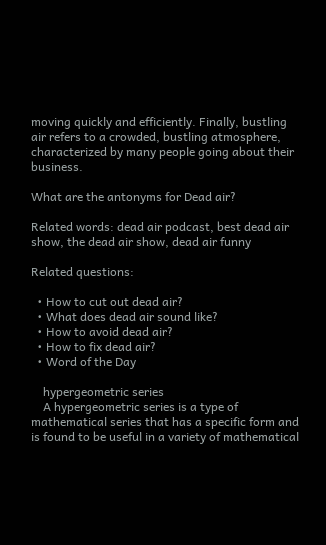moving quickly and efficiently. Finally, bustling air refers to a crowded, bustling atmosphere, characterized by many people going about their business.

What are the antonyms for Dead air?

Related words: dead air podcast, best dead air show, the dead air show, dead air funny

Related questions:

  • How to cut out dead air?
  • What does dead air sound like?
  • How to avoid dead air?
  • How to fix dead air?
  • Word of the Day

    hypergeometric series
    A hypergeometric series is a type of mathematical series that has a specific form and is found to be useful in a variety of mathematical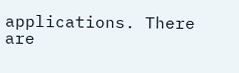applications. There are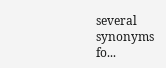several synonyms fo...